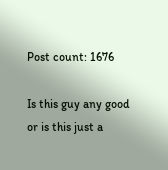Post count: 1676

Is this guy any good or is this just a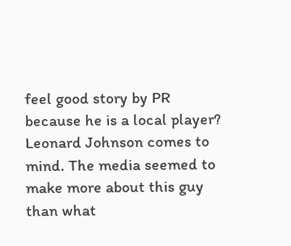feel good story by PR because he is a local player? Leonard Johnson comes to mind. The media seemed to make more about this guy than what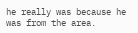he really was because he was from the area.